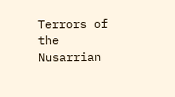Terrors of the Nusarrian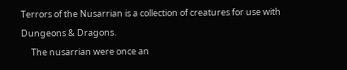Terrors of the Nusarrian is a collection of creatures for use with Dungeons & Dragons.
     The nusarrian were once an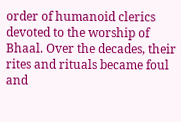order of humanoid clerics devoted to the worship of Bhaal. Over the decades, their rites and rituals became foul and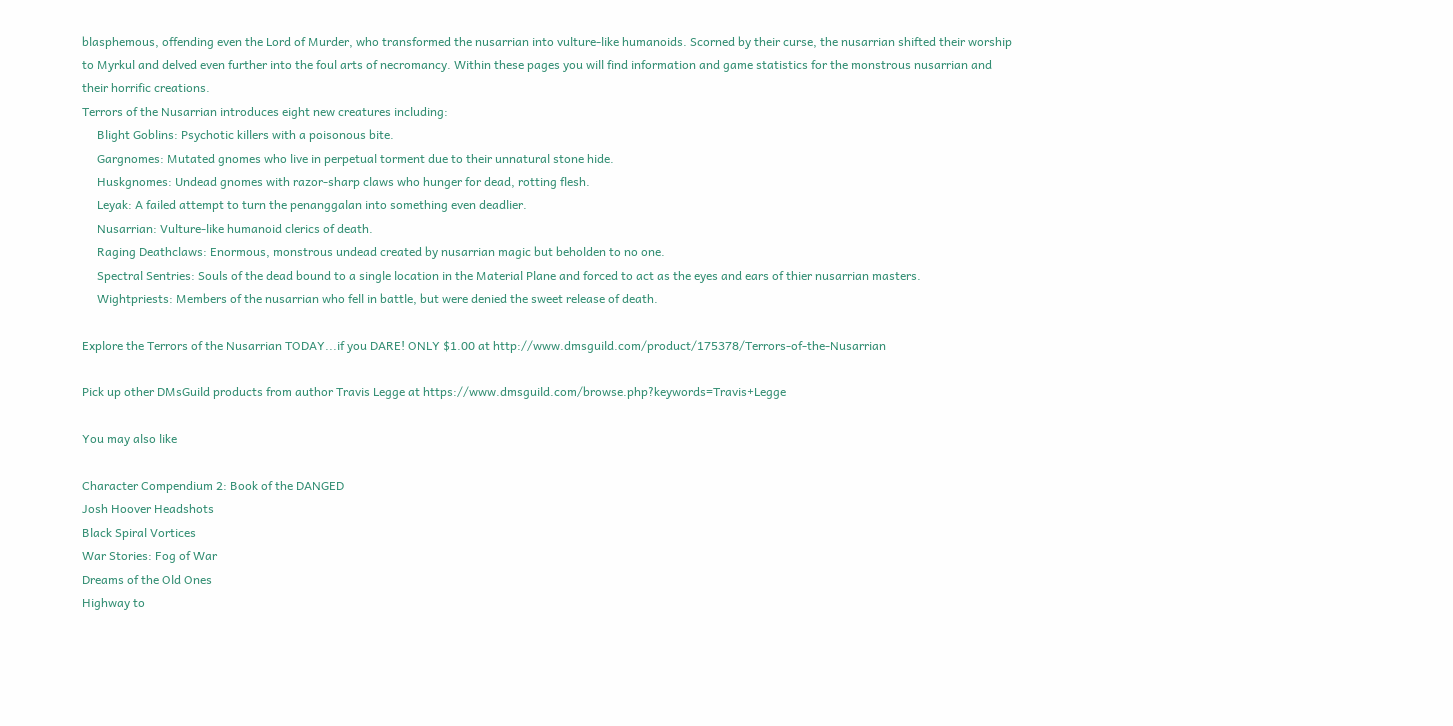blasphemous, offending even the Lord of Murder, who transformed the nusarrian into vulture-like humanoids. Scorned by their curse, the nusarrian shifted their worship to Myrkul and delved even further into the foul arts of necromancy. Within these pages you will find information and game statistics for the monstrous nusarrian and their horrific creations.
Terrors of the Nusarrian introduces eight new creatures including:
     Blight Goblins: Psychotic killers with a poisonous bite.
     Gargnomes: Mutated gnomes who live in perpetual torment due to their unnatural stone hide.
     Huskgnomes: Undead gnomes with razor-sharp claws who hunger for dead, rotting flesh.
     Leyak: A failed attempt to turn the penanggalan into something even deadlier.
     Nusarrian: Vulture-like humanoid clerics of death.
     Raging Deathclaws: Enormous, monstrous undead created by nusarrian magic but beholden to no one.
     Spectral Sentries: Souls of the dead bound to a single location in the Material Plane and forced to act as the eyes and ears of thier nusarrian masters.
     Wightpriests: Members of the nusarrian who fell in battle, but were denied the sweet release of death.

Explore the Terrors of the Nusarrian TODAY...if you DARE! ONLY $1.00 at http://www.dmsguild.com/product/175378/Terrors-of-the-Nusarrian

Pick up other DMsGuild products from author Travis Legge at https://www.dmsguild.com/browse.php?keywords=Travis+Legge

You may also like

Character Compendium 2: Book of the DANGED
Josh Hoover Headshots
Black Spiral Vortices
War Stories: Fog of War
Dreams of the Old Ones
Highway to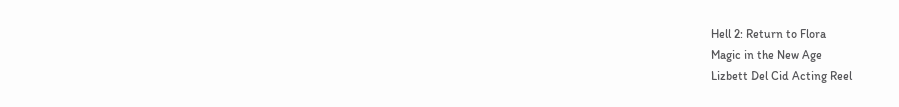Hell 2: Return to Flora
Magic in the New Age
Lizbett Del Cid Acting Reel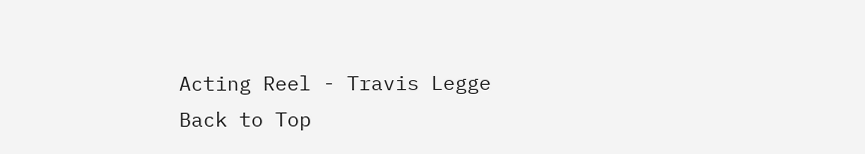Acting Reel - Travis Legge
Back to Top